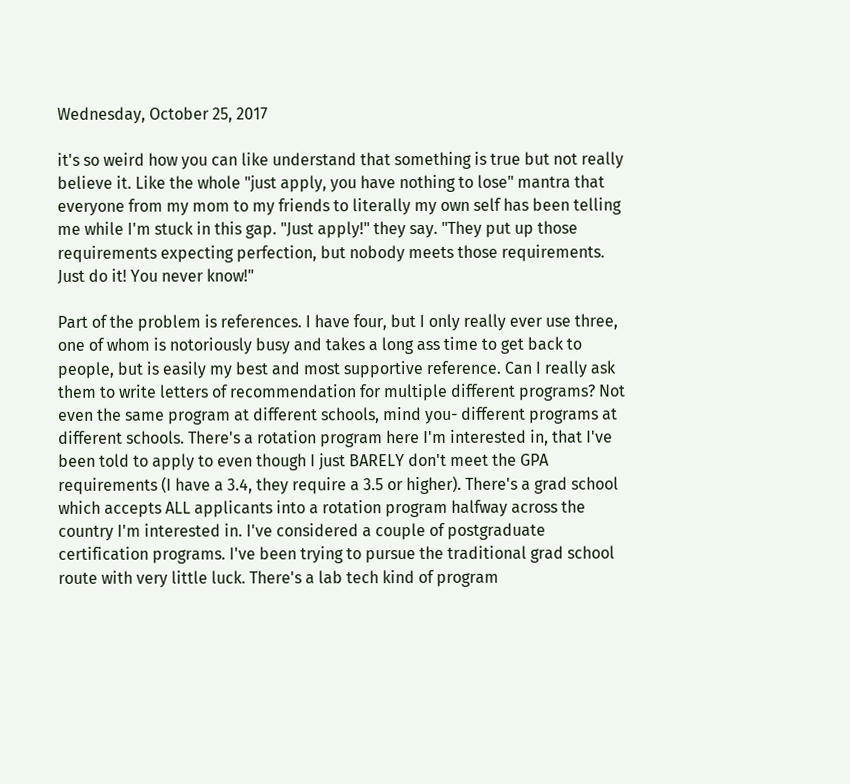Wednesday, October 25, 2017

it's so weird how you can like understand that something is true but not really believe it. Like the whole "just apply, you have nothing to lose" mantra that everyone from my mom to my friends to literally my own self has been telling me while I'm stuck in this gap. "Just apply!" they say. "They put up those requirements expecting perfection, but nobody meets those requirements. Just do it! You never know!"

Part of the problem is references. I have four, but I only really ever use three, one of whom is notoriously busy and takes a long ass time to get back to people, but is easily my best and most supportive reference. Can I really ask them to write letters of recommendation for multiple different programs? Not even the same program at different schools, mind you- different programs at different schools. There's a rotation program here I'm interested in, that I've been told to apply to even though I just BARELY don't meet the GPA requirements (I have a 3.4, they require a 3.5 or higher). There's a grad school which accepts ALL applicants into a rotation program halfway across the country I'm interested in. I've considered a couple of postgraduate certification programs. I've been trying to pursue the traditional grad school route with very little luck. There's a lab tech kind of program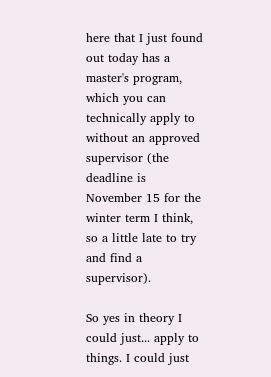here that I just found out today has a master's program, which you can technically apply to without an approved supervisor (the deadline is November 15 for the winter term I think, so a little late to try and find a supervisor).

So yes in theory I could just... apply to things. I could just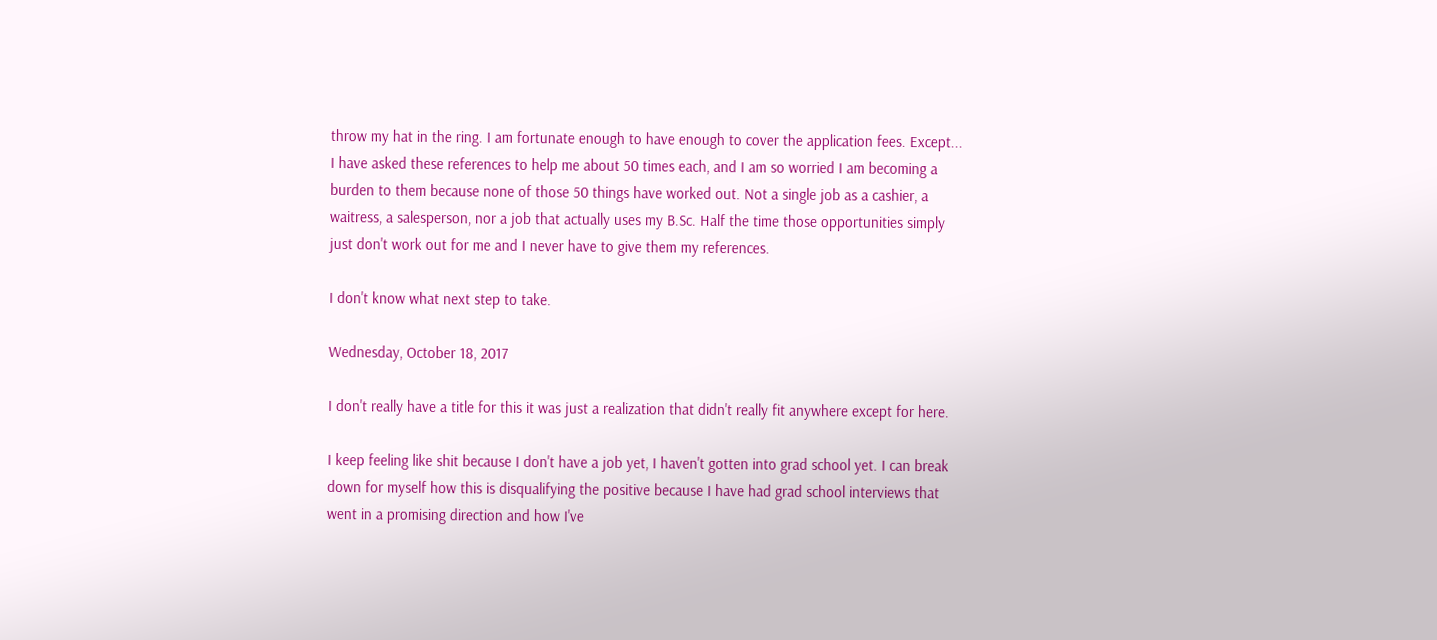throw my hat in the ring. I am fortunate enough to have enough to cover the application fees. Except... I have asked these references to help me about 50 times each, and I am so worried I am becoming a burden to them because none of those 50 things have worked out. Not a single job as a cashier, a waitress, a salesperson, nor a job that actually uses my B.Sc. Half the time those opportunities simply just don't work out for me and I never have to give them my references.

I don't know what next step to take.

Wednesday, October 18, 2017

I don't really have a title for this it was just a realization that didn't really fit anywhere except for here.

I keep feeling like shit because I don't have a job yet, I haven't gotten into grad school yet. I can break down for myself how this is disqualifying the positive because I have had grad school interviews that went in a promising direction and how I've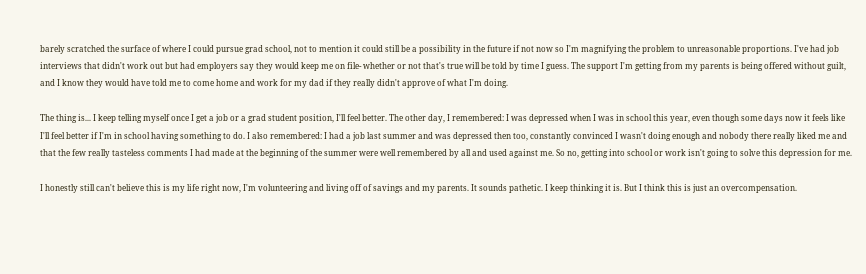barely scratched the surface of where I could pursue grad school, not to mention it could still be a possibility in the future if not now so I'm magnifying the problem to unreasonable proportions. I've had job interviews that didn't work out but had employers say they would keep me on file- whether or not that's true will be told by time I guess. The support I'm getting from my parents is being offered without guilt, and I know they would have told me to come home and work for my dad if they really didn't approve of what I'm doing.

The thing is... I keep telling myself once I get a job or a grad student position, I'll feel better. The other day, I remembered: I was depressed when I was in school this year, even though some days now it feels like I'll feel better if I'm in school having something to do. I also remembered: I had a job last summer and was depressed then too, constantly convinced I wasn't doing enough and nobody there really liked me and that the few really tasteless comments I had made at the beginning of the summer were well remembered by all and used against me. So no, getting into school or work isn't going to solve this depression for me.

I honestly still can't believe this is my life right now, I'm volunteering and living off of savings and my parents. It sounds pathetic. I keep thinking it is. But I think this is just an overcompensation.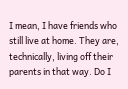I mean, I have friends who still live at home. They are, technically, living off their parents in that way. Do I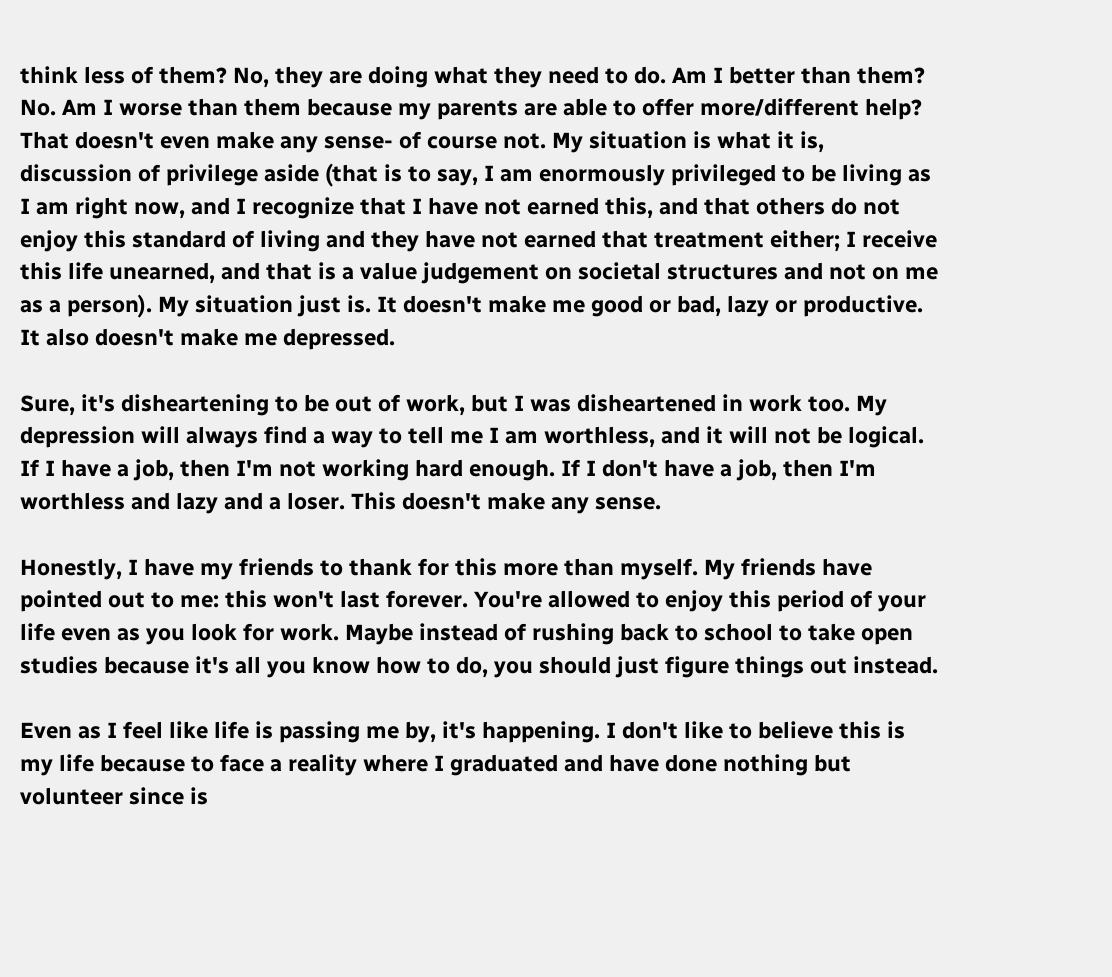think less of them? No, they are doing what they need to do. Am I better than them? No. Am I worse than them because my parents are able to offer more/different help? That doesn't even make any sense- of course not. My situation is what it is, discussion of privilege aside (that is to say, I am enormously privileged to be living as I am right now, and I recognize that I have not earned this, and that others do not enjoy this standard of living and they have not earned that treatment either; I receive this life unearned, and that is a value judgement on societal structures and not on me as a person). My situation just is. It doesn't make me good or bad, lazy or productive. It also doesn't make me depressed.

Sure, it's disheartening to be out of work, but I was disheartened in work too. My depression will always find a way to tell me I am worthless, and it will not be logical. If I have a job, then I'm not working hard enough. If I don't have a job, then I'm worthless and lazy and a loser. This doesn't make any sense.

Honestly, I have my friends to thank for this more than myself. My friends have pointed out to me: this won't last forever. You're allowed to enjoy this period of your life even as you look for work. Maybe instead of rushing back to school to take open studies because it's all you know how to do, you should just figure things out instead.

Even as I feel like life is passing me by, it's happening. I don't like to believe this is my life because to face a reality where I graduated and have done nothing but volunteer since is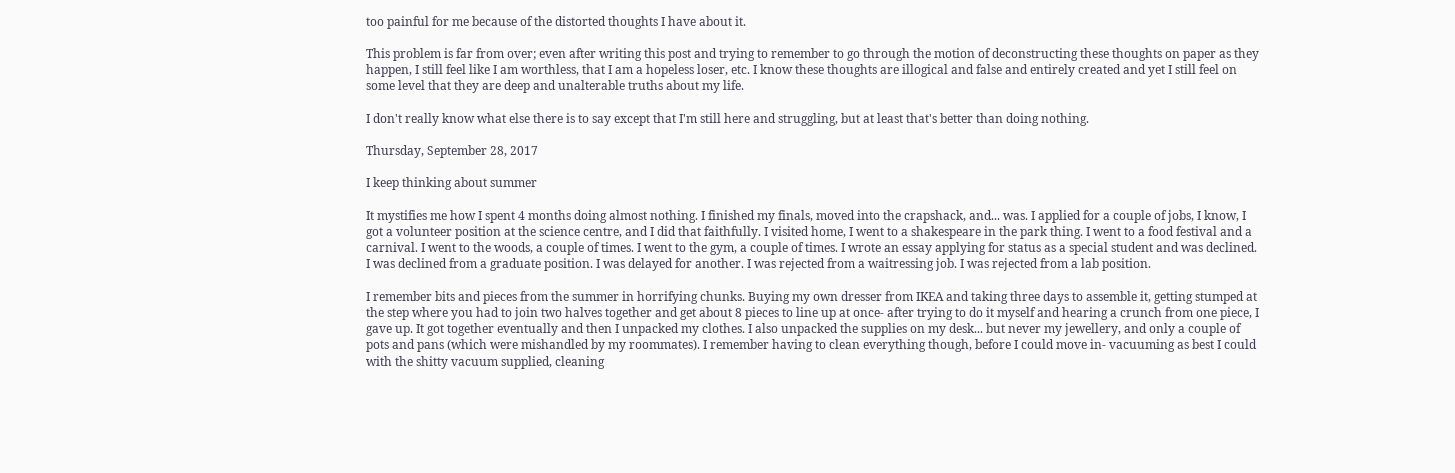too painful for me because of the distorted thoughts I have about it.

This problem is far from over; even after writing this post and trying to remember to go through the motion of deconstructing these thoughts on paper as they happen, I still feel like I am worthless, that I am a hopeless loser, etc. I know these thoughts are illogical and false and entirely created and yet I still feel on some level that they are deep and unalterable truths about my life.

I don't really know what else there is to say except that I'm still here and struggling, but at least that's better than doing nothing.

Thursday, September 28, 2017

I keep thinking about summer

It mystifies me how I spent 4 months doing almost nothing. I finished my finals, moved into the crapshack, and... was. I applied for a couple of jobs, I know, I got a volunteer position at the science centre, and I did that faithfully. I visited home, I went to a shakespeare in the park thing. I went to a food festival and a carnival. I went to the woods, a couple of times. I went to the gym, a couple of times. I wrote an essay applying for status as a special student and was declined. I was declined from a graduate position. I was delayed for another. I was rejected from a waitressing job. I was rejected from a lab position.

I remember bits and pieces from the summer in horrifying chunks. Buying my own dresser from IKEA and taking three days to assemble it, getting stumped at the step where you had to join two halves together and get about 8 pieces to line up at once- after trying to do it myself and hearing a crunch from one piece, I gave up. It got together eventually and then I unpacked my clothes. I also unpacked the supplies on my desk... but never my jewellery, and only a couple of pots and pans (which were mishandled by my roommates). I remember having to clean everything though, before I could move in- vacuuming as best I could with the shitty vacuum supplied, cleaning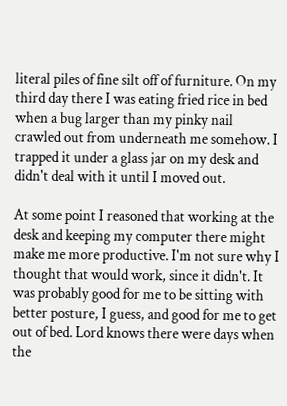literal piles of fine silt off of furniture. On my third day there I was eating fried rice in bed when a bug larger than my pinky nail crawled out from underneath me somehow. I trapped it under a glass jar on my desk and didn't deal with it until I moved out.

At some point I reasoned that working at the desk and keeping my computer there might make me more productive. I'm not sure why I thought that would work, since it didn't. It was probably good for me to be sitting with better posture, I guess, and good for me to get out of bed. Lord knows there were days when the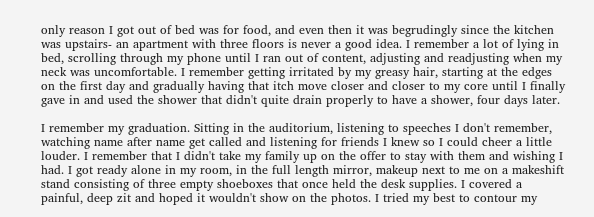only reason I got out of bed was for food, and even then it was begrudingly since the kitchen was upstairs- an apartment with three floors is never a good idea. I remember a lot of lying in bed, scrolling through my phone until I ran out of content, adjusting and readjusting when my neck was uncomfortable. I remember getting irritated by my greasy hair, starting at the edges on the first day and gradually having that itch move closer and closer to my core until I finally gave in and used the shower that didn't quite drain properly to have a shower, four days later.

I remember my graduation. Sitting in the auditorium, listening to speeches I don't remember, watching name after name get called and listening for friends I knew so I could cheer a little louder. I remember that I didn't take my family up on the offer to stay with them and wishing I had. I got ready alone in my room, in the full length mirror, makeup next to me on a makeshift stand consisting of three empty shoeboxes that once held the desk supplies. I covered a painful, deep zit and hoped it wouldn't show on the photos. I tried my best to contour my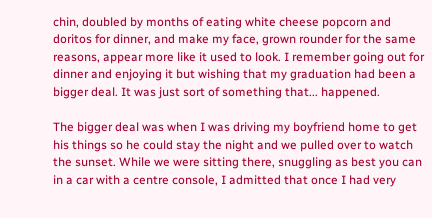chin, doubled by months of eating white cheese popcorn and doritos for dinner, and make my face, grown rounder for the same reasons, appear more like it used to look. I remember going out for dinner and enjoying it but wishing that my graduation had been a bigger deal. It was just sort of something that... happened.

The bigger deal was when I was driving my boyfriend home to get his things so he could stay the night and we pulled over to watch the sunset. While we were sitting there, snuggling as best you can in a car with a centre console, I admitted that once I had very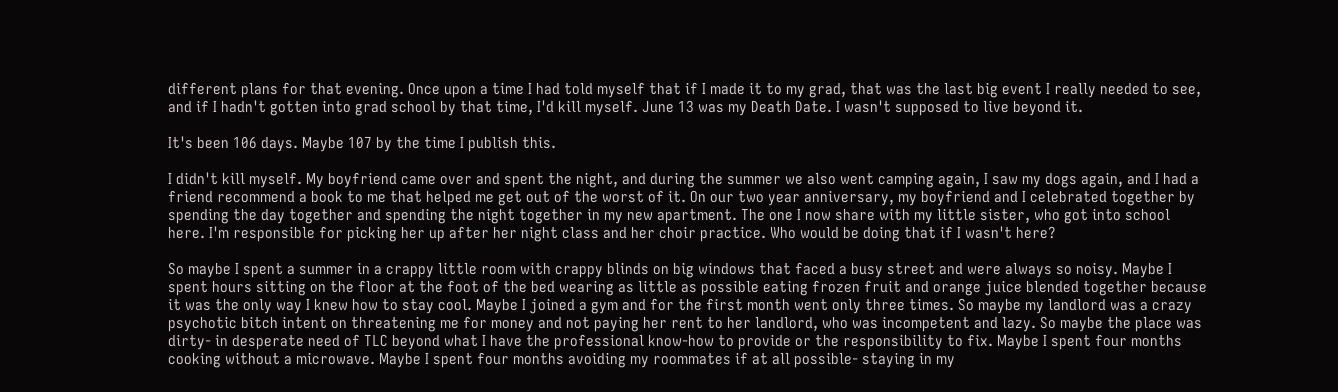different plans for that evening. Once upon a time I had told myself that if I made it to my grad, that was the last big event I really needed to see, and if I hadn't gotten into grad school by that time, I'd kill myself. June 13 was my Death Date. I wasn't supposed to live beyond it.

It's been 106 days. Maybe 107 by the time I publish this.

I didn't kill myself. My boyfriend came over and spent the night, and during the summer we also went camping again, I saw my dogs again, and I had a friend recommend a book to me that helped me get out of the worst of it. On our two year anniversary, my boyfriend and I celebrated together by spending the day together and spending the night together in my new apartment. The one I now share with my little sister, who got into school here. I'm responsible for picking her up after her night class and her choir practice. Who would be doing that if I wasn't here?

So maybe I spent a summer in a crappy little room with crappy blinds on big windows that faced a busy street and were always so noisy. Maybe I spent hours sitting on the floor at the foot of the bed wearing as little as possible eating frozen fruit and orange juice blended together because it was the only way I knew how to stay cool. Maybe I joined a gym and for the first month went only three times. So maybe my landlord was a crazy psychotic bitch intent on threatening me for money and not paying her rent to her landlord, who was incompetent and lazy. So maybe the place was dirty- in desperate need of TLC beyond what I have the professional know-how to provide or the responsibility to fix. Maybe I spent four months cooking without a microwave. Maybe I spent four months avoiding my roommates if at all possible- staying in my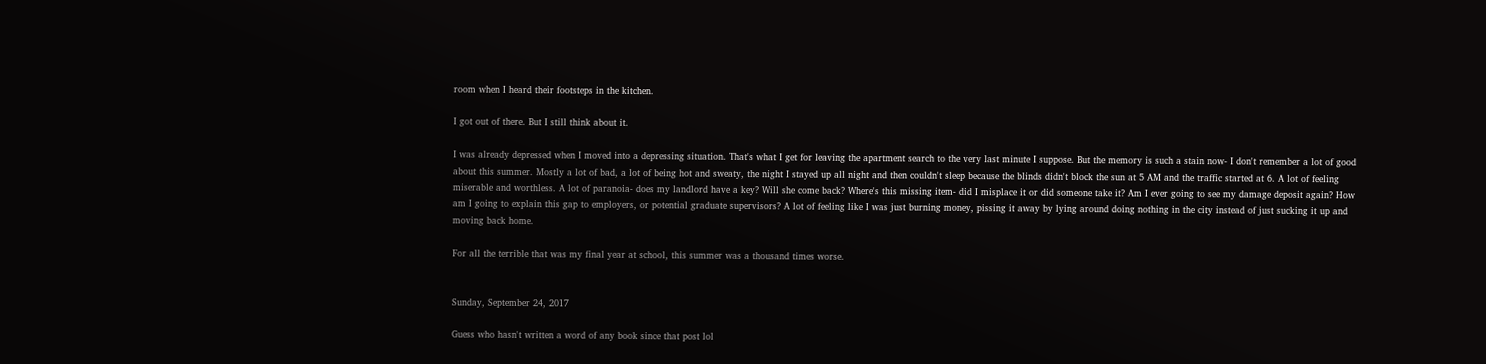room when I heard their footsteps in the kitchen.

I got out of there. But I still think about it.

I was already depressed when I moved into a depressing situation. That's what I get for leaving the apartment search to the very last minute I suppose. But the memory is such a stain now- I don't remember a lot of good about this summer. Mostly a lot of bad, a lot of being hot and sweaty, the night I stayed up all night and then couldn't sleep because the blinds didn't block the sun at 5 AM and the traffic started at 6. A lot of feeling miserable and worthless. A lot of paranoia- does my landlord have a key? Will she come back? Where's this missing item- did I misplace it or did someone take it? Am I ever going to see my damage deposit again? How am I going to explain this gap to employers, or potential graduate supervisors? A lot of feeling like I was just burning money, pissing it away by lying around doing nothing in the city instead of just sucking it up and moving back home.

For all the terrible that was my final year at school, this summer was a thousand times worse.


Sunday, September 24, 2017

Guess who hasn't written a word of any book since that post lol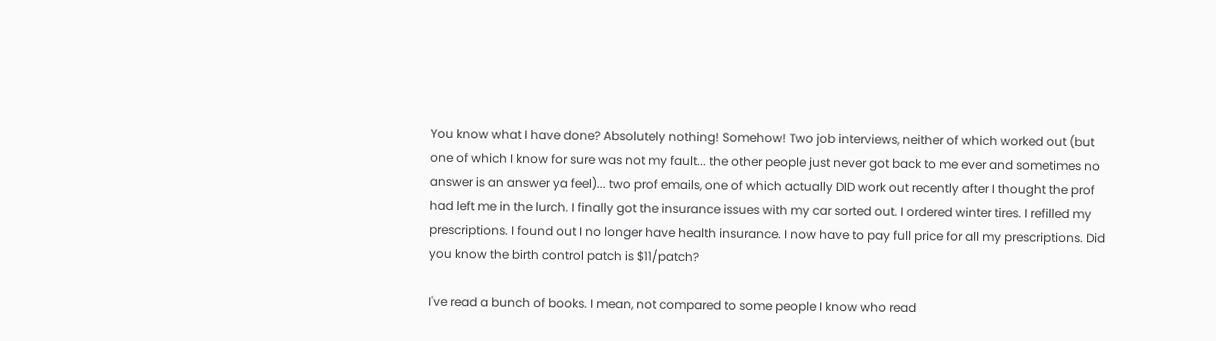You know what I have done? Absolutely nothing! Somehow! Two job interviews, neither of which worked out (but one of which I know for sure was not my fault... the other people just never got back to me ever and sometimes no answer is an answer ya feel)... two prof emails, one of which actually DID work out recently after I thought the prof had left me in the lurch. I finally got the insurance issues with my car sorted out. I ordered winter tires. I refilled my prescriptions. I found out I no longer have health insurance. I now have to pay full price for all my prescriptions. Did you know the birth control patch is $11/patch?

I've read a bunch of books. I mean, not compared to some people I know who read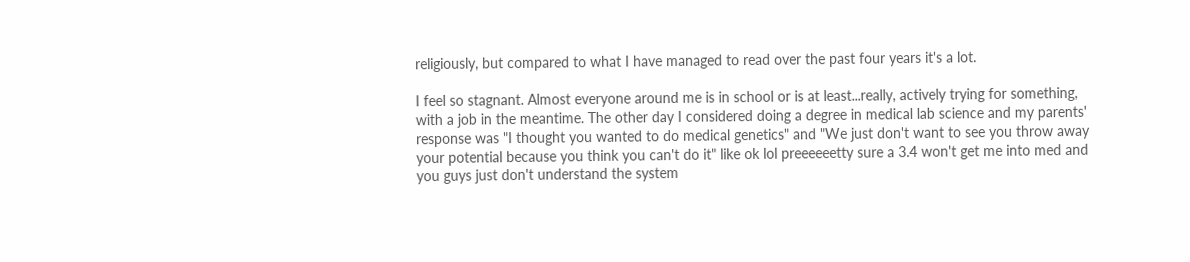religiously, but compared to what I have managed to read over the past four years it's a lot.

I feel so stagnant. Almost everyone around me is in school or is at least...really, actively trying for something, with a job in the meantime. The other day I considered doing a degree in medical lab science and my parents' response was "I thought you wanted to do medical genetics" and "We just don't want to see you throw away your potential because you think you can't do it" like ok lol preeeeeetty sure a 3.4 won't get me into med and you guys just don't understand the system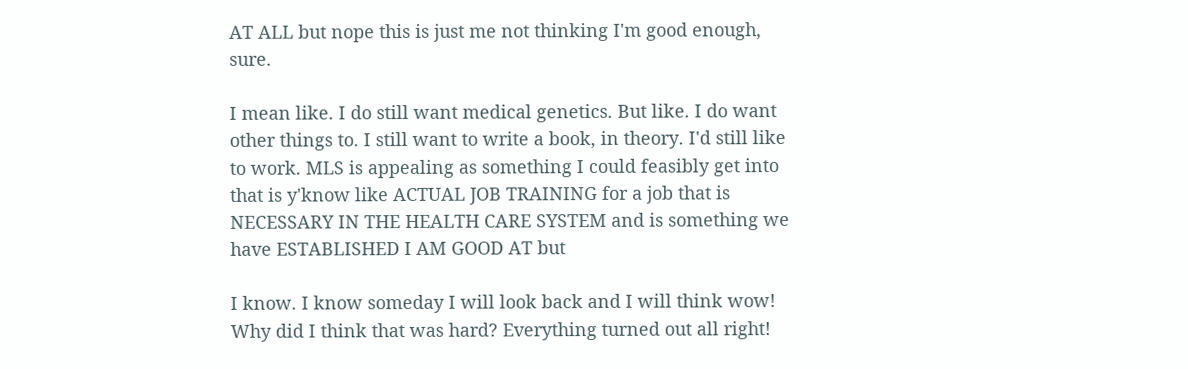AT ALL but nope this is just me not thinking I'm good enough, sure.

I mean like. I do still want medical genetics. But like. I do want other things to. I still want to write a book, in theory. I'd still like to work. MLS is appealing as something I could feasibly get into that is y'know like ACTUAL JOB TRAINING for a job that is NECESSARY IN THE HEALTH CARE SYSTEM and is something we have ESTABLISHED I AM GOOD AT but

I know. I know someday I will look back and I will think wow! Why did I think that was hard? Everything turned out all right!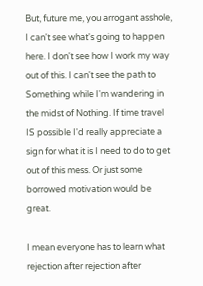But, future me, you arrogant asshole, I can't see what's going to happen here. I don't see how I work my way out of this. I can't see the path to Something while I'm wandering in the midst of Nothing. If time travel IS possible I'd really appreciate a sign for what it is I need to do to get out of this mess. Or just some borrowed motivation would be great.

I mean everyone has to learn what rejection after rejection after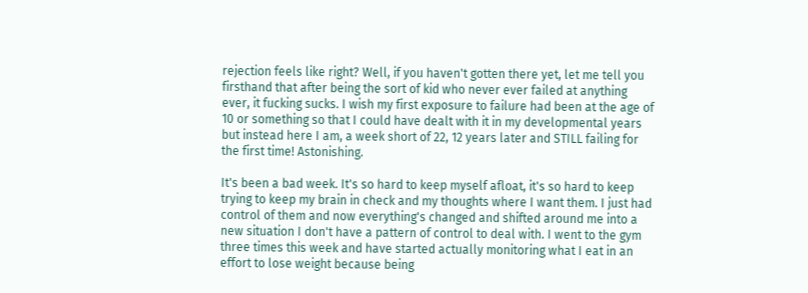rejection feels like right? Well, if you haven't gotten there yet, let me tell you firsthand that after being the sort of kid who never ever failed at anything ever, it fucking sucks. I wish my first exposure to failure had been at the age of 10 or something so that I could have dealt with it in my developmental years but instead here I am, a week short of 22, 12 years later and STILL failing for the first time! Astonishing.

It's been a bad week. It's so hard to keep myself afloat, it's so hard to keep trying to keep my brain in check and my thoughts where I want them. I just had control of them and now everything's changed and shifted around me into a new situation I don't have a pattern of control to deal with. I went to the gym three times this week and have started actually monitoring what I eat in an effort to lose weight because being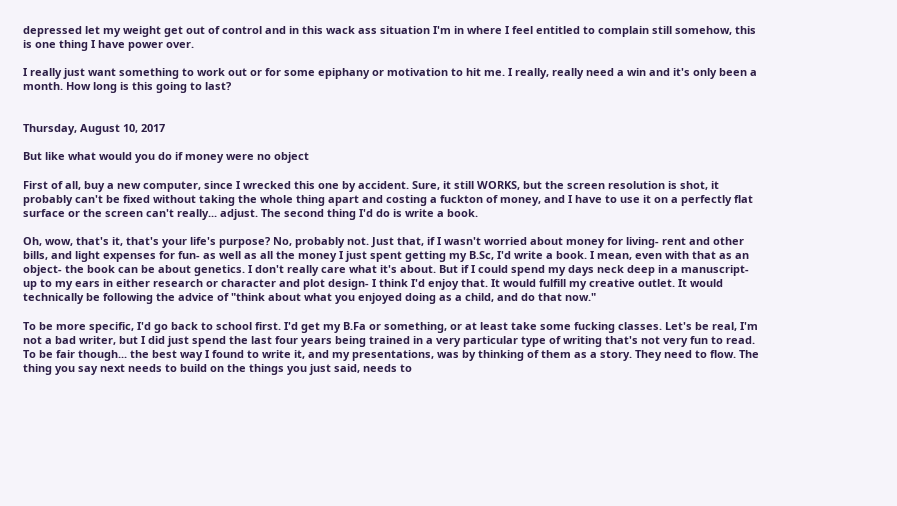depressed let my weight get out of control and in this wack ass situation I'm in where I feel entitled to complain still somehow, this is one thing I have power over.

I really just want something to work out or for some epiphany or motivation to hit me. I really, really need a win and it's only been a month. How long is this going to last?


Thursday, August 10, 2017

But like what would you do if money were no object

First of all, buy a new computer, since I wrecked this one by accident. Sure, it still WORKS, but the screen resolution is shot, it probably can't be fixed without taking the whole thing apart and costing a fuckton of money, and I have to use it on a perfectly flat surface or the screen can't really... adjust. The second thing I'd do is write a book.

Oh, wow, that's it, that's your life's purpose? No, probably not. Just that, if I wasn't worried about money for living- rent and other bills, and light expenses for fun- as well as all the money I just spent getting my B.Sc, I'd write a book. I mean, even with that as an object- the book can be about genetics. I don't really care what it's about. But if I could spend my days neck deep in a manuscript- up to my ears in either research or character and plot design- I think I'd enjoy that. It would fulfill my creative outlet. It would technically be following the advice of "think about what you enjoyed doing as a child, and do that now."

To be more specific, I'd go back to school first. I'd get my B.Fa or something, or at least take some fucking classes. Let's be real, I'm not a bad writer, but I did just spend the last four years being trained in a very particular type of writing that's not very fun to read. To be fair though... the best way I found to write it, and my presentations, was by thinking of them as a story. They need to flow. The thing you say next needs to build on the things you just said, needs to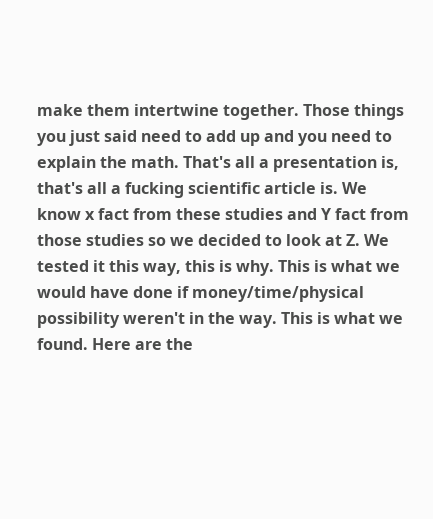make them intertwine together. Those things you just said need to add up and you need to explain the math. That's all a presentation is, that's all a fucking scientific article is. We know x fact from these studies and Y fact from those studies so we decided to look at Z. We tested it this way, this is why. This is what we would have done if money/time/physical possibility weren't in the way. This is what we found. Here are the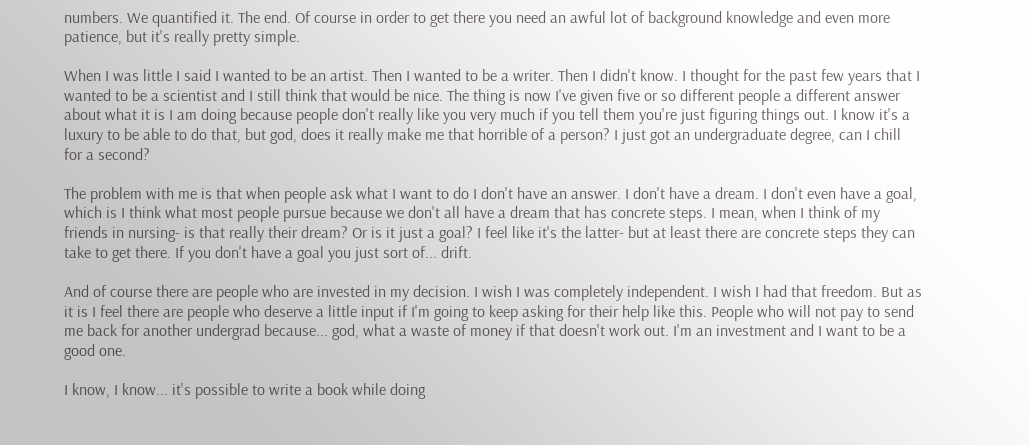numbers. We quantified it. The end. Of course in order to get there you need an awful lot of background knowledge and even more patience, but it's really pretty simple.

When I was little I said I wanted to be an artist. Then I wanted to be a writer. Then I didn't know. I thought for the past few years that I wanted to be a scientist and I still think that would be nice. The thing is now I've given five or so different people a different answer about what it is I am doing because people don't really like you very much if you tell them you're just figuring things out. I know it's a luxury to be able to do that, but god, does it really make me that horrible of a person? I just got an undergraduate degree, can I chill for a second?

The problem with me is that when people ask what I want to do I don't have an answer. I don't have a dream. I don't even have a goal, which is I think what most people pursue because we don't all have a dream that has concrete steps. I mean, when I think of my friends in nursing- is that really their dream? Or is it just a goal? I feel like it's the latter- but at least there are concrete steps they can take to get there. If you don't have a goal you just sort of... drift.

And of course there are people who are invested in my decision. I wish I was completely independent. I wish I had that freedom. But as it is I feel there are people who deserve a little input if I'm going to keep asking for their help like this. People who will not pay to send me back for another undergrad because... god, what a waste of money if that doesn't work out. I'm an investment and I want to be a good one.

I know, I know... it's possible to write a book while doing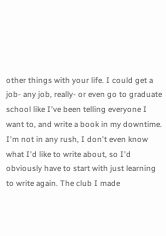other things with your life. I could get a job- any job, really- or even go to graduate school like I've been telling everyone I want to, and write a book in my downtime. I'm not in any rush, I don't even know what I'd like to write about, so I'd obviously have to start with just learning to write again. The club I made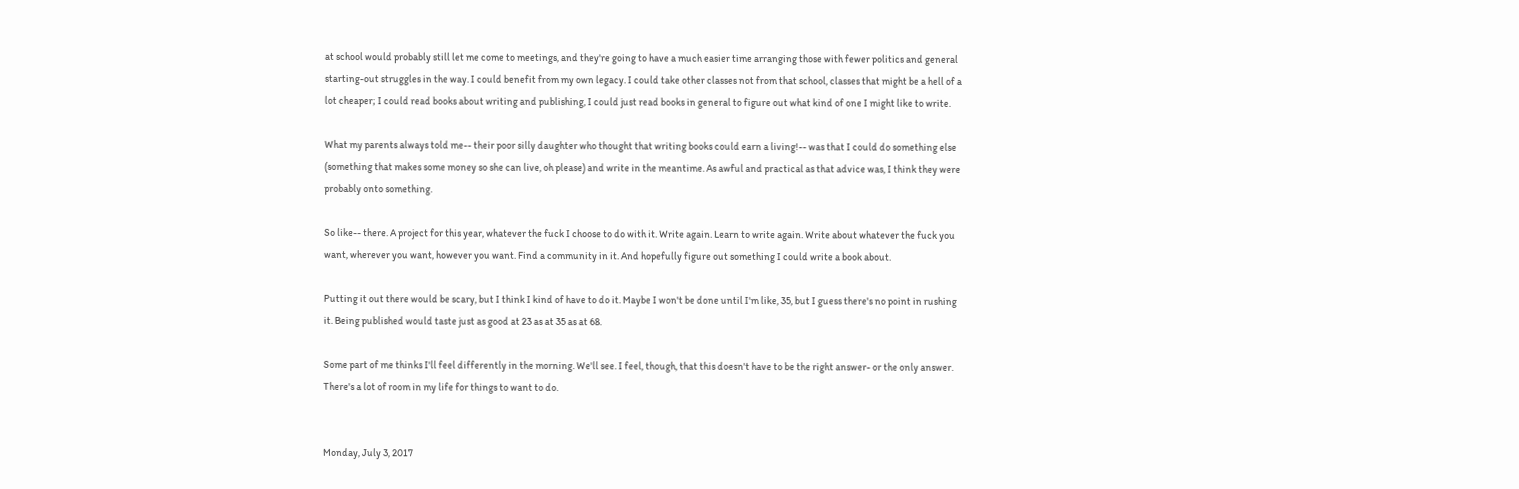at school would probably still let me come to meetings, and they're going to have a much easier time arranging those with fewer politics and general starting-out struggles in the way. I could benefit from my own legacy. I could take other classes not from that school, classes that might be a hell of a lot cheaper; I could read books about writing and publishing, I could just read books in general to figure out what kind of one I might like to write.

What my parents always told me-- their poor silly daughter who thought that writing books could earn a living!-- was that I could do something else (something that makes some money so she can live, oh please) and write in the meantime. As awful and practical as that advice was, I think they were probably onto something.

So like-- there. A project for this year, whatever the fuck I choose to do with it. Write again. Learn to write again. Write about whatever the fuck you want, wherever you want, however you want. Find a community in it. And hopefully figure out something I could write a book about.

Putting it out there would be scary, but I think I kind of have to do it. Maybe I won't be done until I'm like, 35, but I guess there's no point in rushing it. Being published would taste just as good at 23 as at 35 as at 68.

Some part of me thinks I'll feel differently in the morning. We'll see. I feel, though, that this doesn't have to be the right answer- or the only answer. There's a lot of room in my life for things to want to do.


Monday, July 3, 2017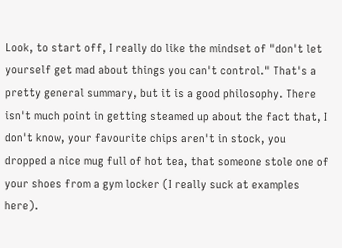Look, to start off, I really do like the mindset of "don't let yourself get mad about things you can't control." That's a pretty general summary, but it is a good philosophy. There isn't much point in getting steamed up about the fact that, I don't know, your favourite chips aren't in stock, you dropped a nice mug full of hot tea, that someone stole one of your shoes from a gym locker (I really suck at examples here).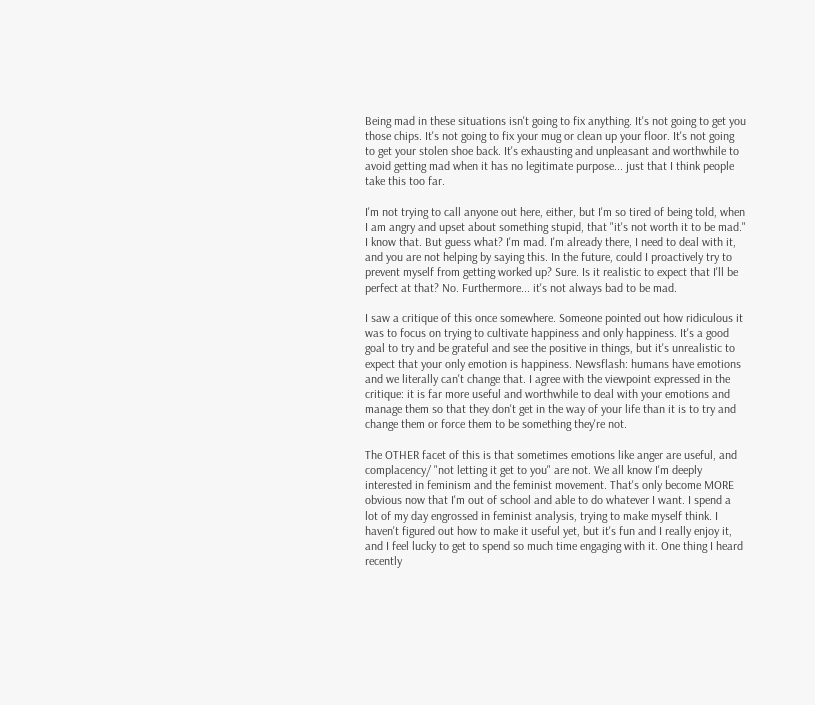Being mad in these situations isn't going to fix anything. It's not going to get you those chips. It's not going to fix your mug or clean up your floor. It's not going to get your stolen shoe back. It's exhausting and unpleasant and worthwhile to avoid getting mad when it has no legitimate purpose... just that I think people take this too far.

I'm not trying to call anyone out here, either, but I'm so tired of being told, when I am angry and upset about something stupid, that "it's not worth it to be mad." I know that. But guess what? I'm mad. I'm already there, I need to deal with it, and you are not helping by saying this. In the future, could I proactively try to prevent myself from getting worked up? Sure. Is it realistic to expect that I'll be perfect at that? No. Furthermore... it's not always bad to be mad.

I saw a critique of this once somewhere. Someone pointed out how ridiculous it was to focus on trying to cultivate happiness and only happiness. It's a good goal to try and be grateful and see the positive in things, but it's unrealistic to expect that your only emotion is happiness. Newsflash: humans have emotions and we literally can't change that. I agree with the viewpoint expressed in the critique: it is far more useful and worthwhile to deal with your emotions and manage them so that they don't get in the way of your life than it is to try and change them or force them to be something they're not.

The OTHER facet of this is that sometimes emotions like anger are useful, and complacency/ "not letting it get to you" are not. We all know I'm deeply interested in feminism and the feminist movement. That's only become MORE obvious now that I'm out of school and able to do whatever I want. I spend a lot of my day engrossed in feminist analysis, trying to make myself think. I haven't figured out how to make it useful yet, but it's fun and I really enjoy it, and I feel lucky to get to spend so much time engaging with it. One thing I heard recently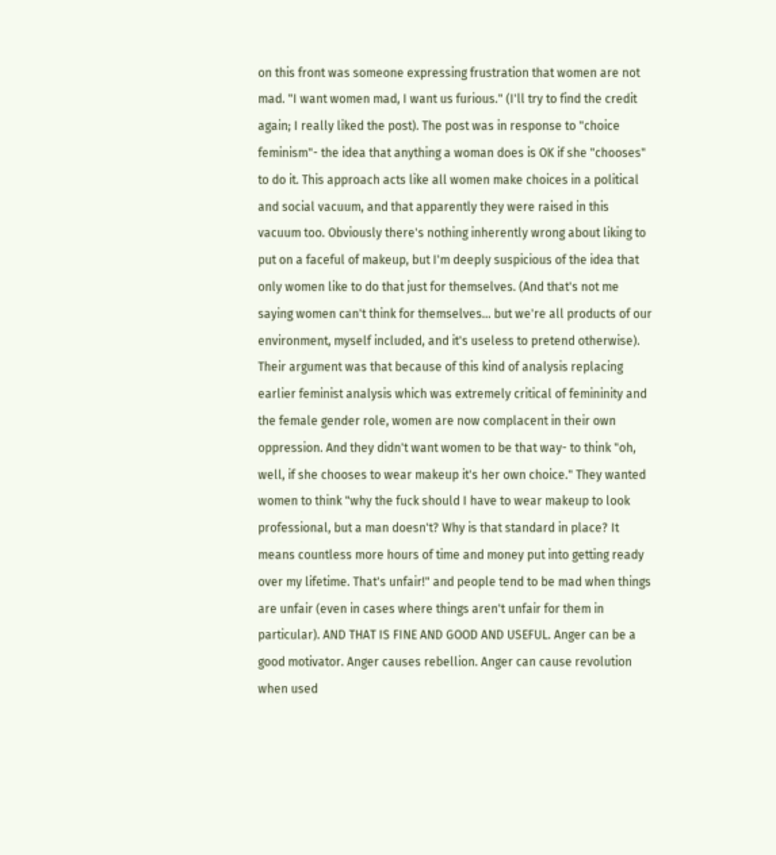on this front was someone expressing frustration that women are not mad. "I want women mad, I want us furious." (I'll try to find the credit again; I really liked the post). The post was in response to "choice feminism"- the idea that anything a woman does is OK if she "chooses" to do it. This approach acts like all women make choices in a political and social vacuum, and that apparently they were raised in this vacuum too. Obviously there's nothing inherently wrong about liking to put on a faceful of makeup, but I'm deeply suspicious of the idea that only women like to do that just for themselves. (And that's not me saying women can't think for themselves... but we're all products of our environment, myself included, and it's useless to pretend otherwise). Their argument was that because of this kind of analysis replacing earlier feminist analysis which was extremely critical of femininity and the female gender role, women are now complacent in their own oppression. And they didn't want women to be that way- to think "oh, well, if she chooses to wear makeup it's her own choice." They wanted women to think "why the fuck should I have to wear makeup to look professional, but a man doesn't? Why is that standard in place? It means countless more hours of time and money put into getting ready over my lifetime. That's unfair!" and people tend to be mad when things are unfair (even in cases where things aren't unfair for them in particular). AND THAT IS FINE AND GOOD AND USEFUL. Anger can be a good motivator. Anger causes rebellion. Anger can cause revolution when used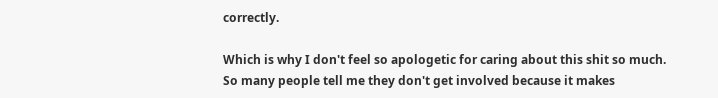correctly.

Which is why I don't feel so apologetic for caring about this shit so much. So many people tell me they don't get involved because it makes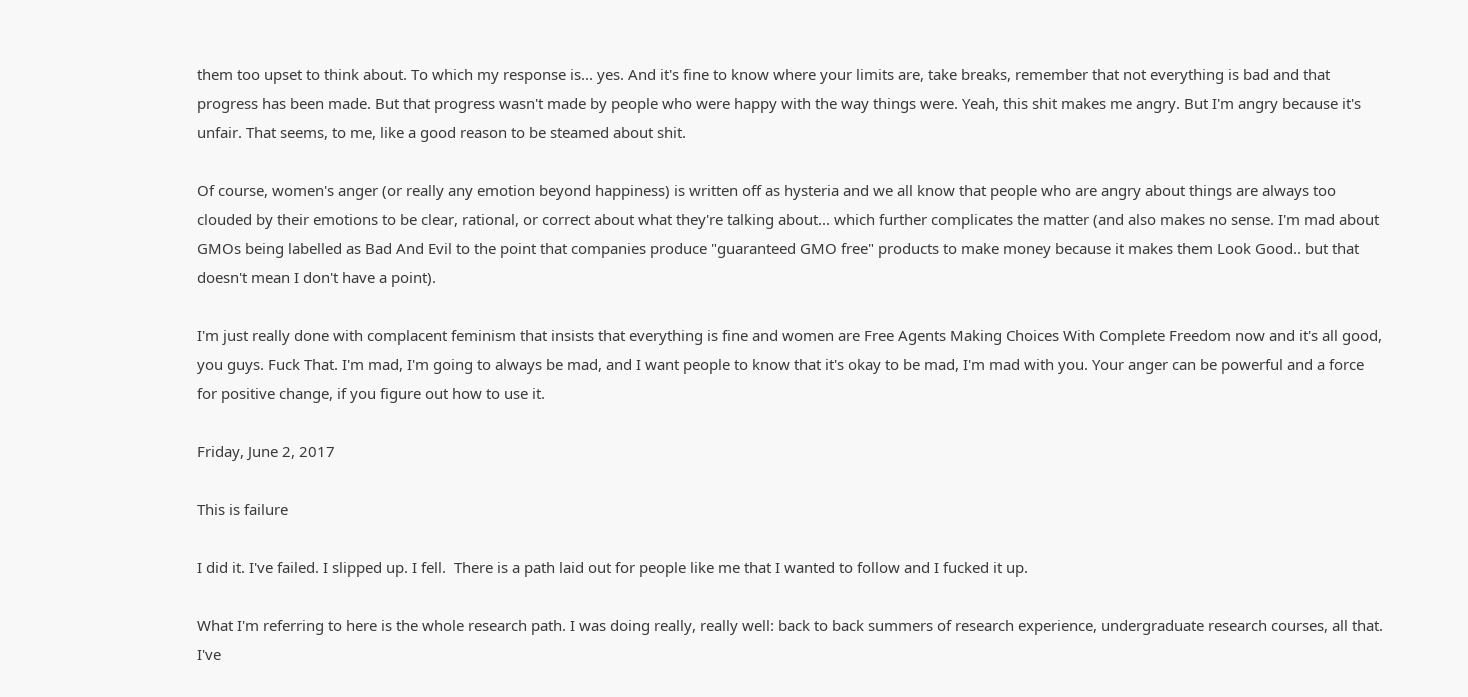them too upset to think about. To which my response is... yes. And it's fine to know where your limits are, take breaks, remember that not everything is bad and that progress has been made. But that progress wasn't made by people who were happy with the way things were. Yeah, this shit makes me angry. But I'm angry because it's unfair. That seems, to me, like a good reason to be steamed about shit.

Of course, women's anger (or really any emotion beyond happiness) is written off as hysteria and we all know that people who are angry about things are always too clouded by their emotions to be clear, rational, or correct about what they're talking about... which further complicates the matter (and also makes no sense. I'm mad about GMOs being labelled as Bad And Evil to the point that companies produce "guaranteed GMO free" products to make money because it makes them Look Good.. but that doesn't mean I don't have a point).

I'm just really done with complacent feminism that insists that everything is fine and women are Free Agents Making Choices With Complete Freedom now and it's all good, you guys. Fuck That. I'm mad, I'm going to always be mad, and I want people to know that it's okay to be mad, I'm mad with you. Your anger can be powerful and a force for positive change, if you figure out how to use it.

Friday, June 2, 2017

This is failure

I did it. I've failed. I slipped up. I fell.  There is a path laid out for people like me that I wanted to follow and I fucked it up.

What I'm referring to here is the whole research path. I was doing really, really well: back to back summers of research experience, undergraduate research courses, all that. I've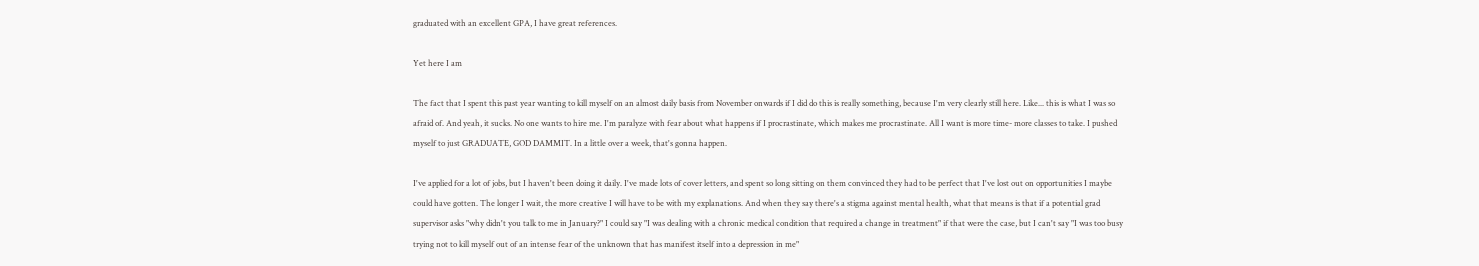graduated with an excellent GPA, I have great references.

Yet here I am

The fact that I spent this past year wanting to kill myself on an almost daily basis from November onwards if I did do this is really something, because I'm very clearly still here. Like... this is what I was so afraid of. And yeah, it sucks. No one wants to hire me. I'm paralyze with fear about what happens if I procrastinate, which makes me procrastinate. All I want is more time- more classes to take. I pushed myself to just GRADUATE, GOD DAMMIT. In a little over a week, that's gonna happen.

I've applied for a lot of jobs, but I haven't been doing it daily. I've made lots of cover letters, and spent so long sitting on them convinced they had to be perfect that I've lost out on opportunities I maybe could have gotten. The longer I wait, the more creative I will have to be with my explanations. And when they say there's a stigma against mental health, what that means is that if a potential grad supervisor asks "why didn't you talk to me in January?" I could say "I was dealing with a chronic medical condition that required a change in treatment" if that were the case, but I can't say "I was too busy trying not to kill myself out of an intense fear of the unknown that has manifest itself into a depression in me"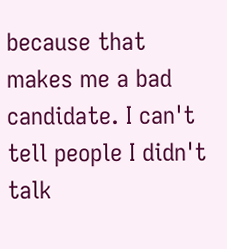because that makes me a bad candidate. I can't tell people I didn't talk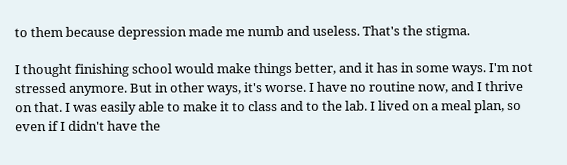to them because depression made me numb and useless. That's the stigma.

I thought finishing school would make things better, and it has in some ways. I'm not stressed anymore. But in other ways, it's worse. I have no routine now, and I thrive on that. I was easily able to make it to class and to the lab. I lived on a meal plan, so even if I didn't have the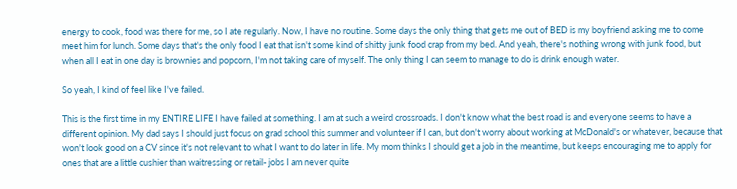energy to cook, food was there for me, so I ate regularly. Now, I have no routine. Some days the only thing that gets me out of BED is my boyfriend asking me to come meet him for lunch. Some days that's the only food I eat that isn't some kind of shitty junk food crap from my bed. And yeah, there's nothing wrong with junk food, but when all I eat in one day is brownies and popcorn, I'm not taking care of myself. The only thing I can seem to manage to do is drink enough water.

So yeah, I kind of feel like I've failed.

This is the first time in my ENTIRE LIFE I have failed at something. I am at such a weird crossroads. I don't know what the best road is and everyone seems to have a different opinion. My dad says I should just focus on grad school this summer and volunteer if I can, but don't worry about working at McDonald's or whatever, because that won't look good on a CV since it's not relevant to what I want to do later in life. My mom thinks I should get a job in the meantime, but keeps encouraging me to apply for ones that are a little cushier than waitressing or retail- jobs I am never quite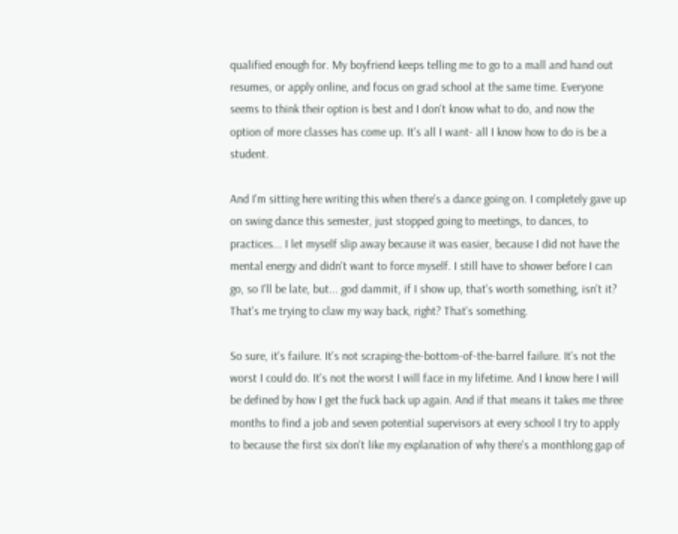qualified enough for. My boyfriend keeps telling me to go to a mall and hand out resumes, or apply online, and focus on grad school at the same time. Everyone seems to think their option is best and I don't know what to do, and now the option of more classes has come up. It's all I want- all I know how to do is be a student.

And I'm sitting here writing this when there's a dance going on. I completely gave up on swing dance this semester, just stopped going to meetings, to dances, to practices... I let myself slip away because it was easier, because I did not have the mental energy and didn't want to force myself. I still have to shower before I can go, so I'll be late, but... god dammit, if I show up, that's worth something, isn't it? That's me trying to claw my way back, right? That's something.

So sure, it's failure. It's not scraping-the-bottom-of-the-barrel failure. It's not the worst I could do. It's not the worst I will face in my lifetime. And I know here I will be defined by how I get the fuck back up again. And if that means it takes me three months to find a job and seven potential supervisors at every school I try to apply to because the first six don't like my explanation of why there's a monthlong gap of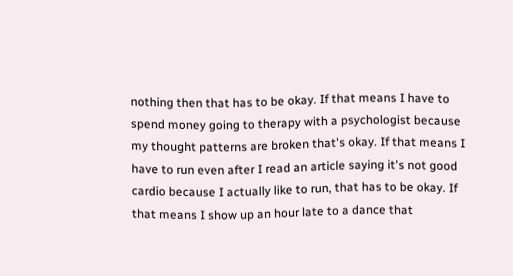nothing then that has to be okay. If that means I have to spend money going to therapy with a psychologist because my thought patterns are broken that's okay. If that means I have to run even after I read an article saying it's not good cardio because I actually like to run, that has to be okay. If that means I show up an hour late to a dance that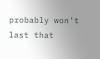probably won't last that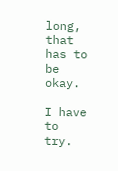long, that has to be okay.

I have to try.